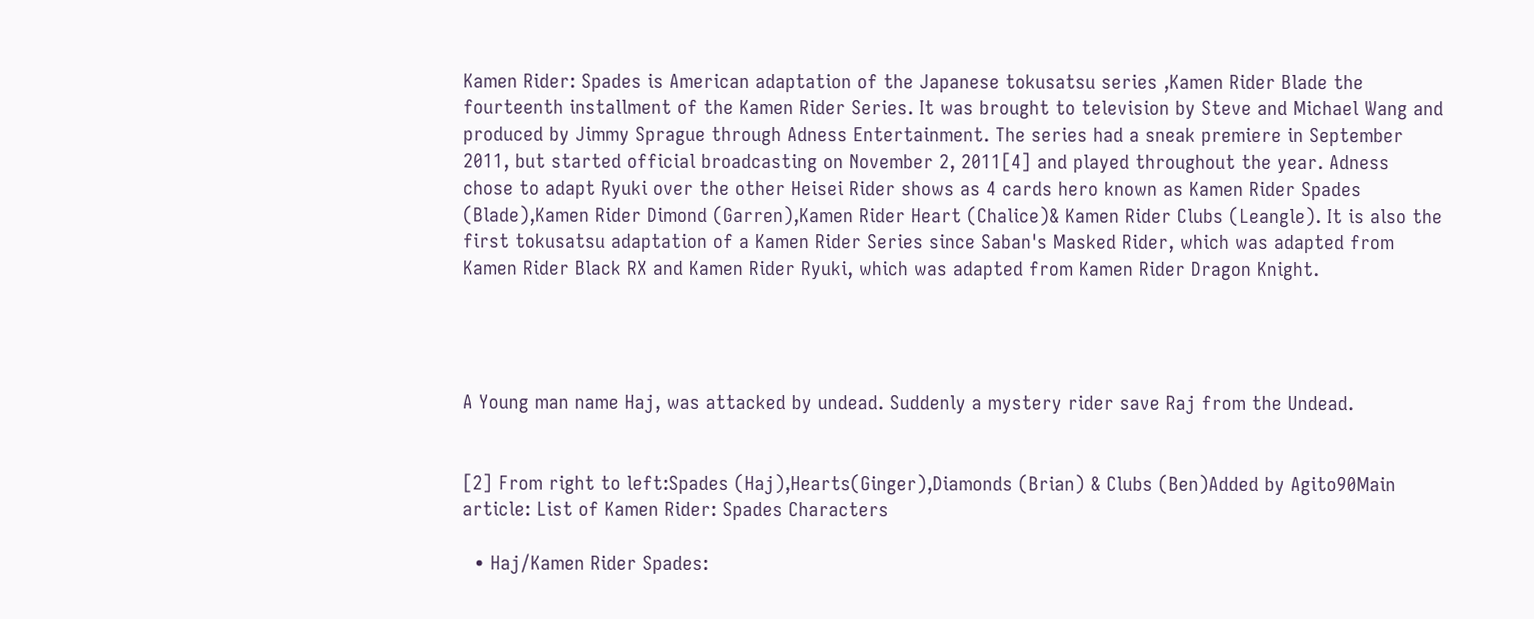Kamen Rider: Spades is American adaptation of the Japanese tokusatsu series ,Kamen Rider Blade the fourteenth installment of the Kamen Rider Series. It was brought to television by Steve and Michael Wang and produced by Jimmy Sprague through Adness Entertainment. The series had a sneak premiere in September 2011, but started official broadcasting on November 2, 2011[4] and played throughout the year. Adness chose to adapt Ryuki over the other Heisei Rider shows as 4 cards hero known as Kamen Rider Spades (Blade),Kamen Rider Dimond (Garren),Kamen Rider Heart (Chalice)& Kamen Rider Clubs (Leangle). It is also the first tokusatsu adaptation of a Kamen Rider Series since Saban's Masked Rider, which was adapted from Kamen Rider Black RX and Kamen Rider Ryuki, which was adapted from Kamen Rider Dragon Knight.




A Young man name Haj, was attacked by undead. Suddenly a mystery rider save Raj from the Undead.


[2] From right to left:Spades (Haj),Hearts(Ginger),Diamonds (Brian) & Clubs (Ben)Added by Agito90Main article: List of Kamen Rider: Spades Characters

  • Haj/Kamen Rider Spades: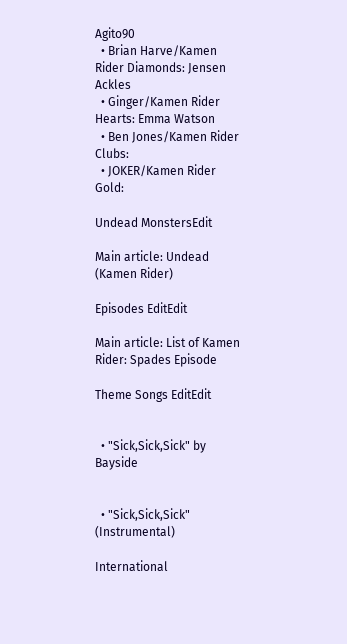Agito90
  • Brian Harve/Kamen Rider Diamonds: Jensen Ackles
  • Ginger/Kamen Rider Hearts: Emma Watson
  • Ben Jones/Kamen Rider Clubs:
  • JOKER/Kamen Rider Gold:

Undead MonstersEdit

Main article: Undead (Kamen Rider)

Episodes EditEdit

Main article: List of Kamen Rider: Spades Episode

Theme Songs EditEdit


  • "Sick,Sick,Sick" by Bayside


  • "Sick,Sick,Sick" (Instrumental)

International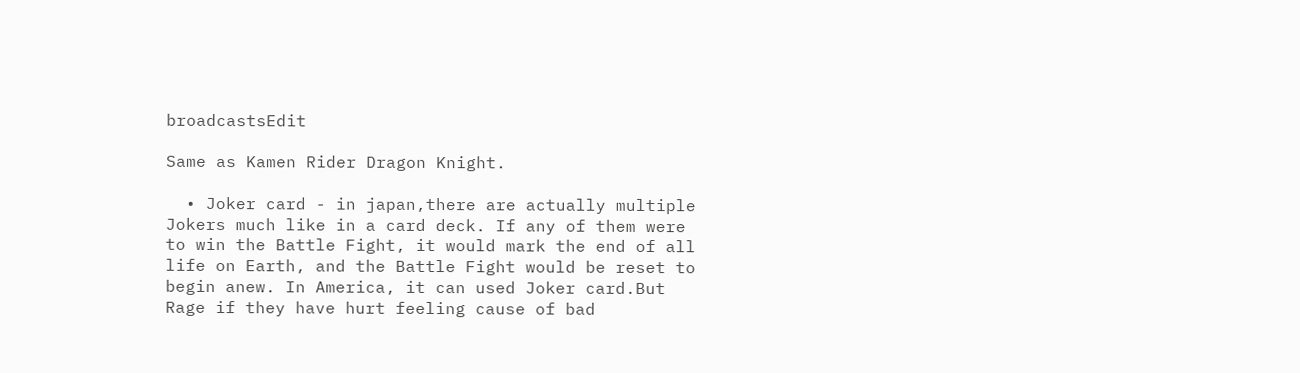broadcastsEdit

Same as Kamen Rider Dragon Knight.

  • Joker card - in japan,there are actually multiple Jokers much like in a card deck. If any of them were to win the Battle Fight, it would mark the end of all life on Earth, and the Battle Fight would be reset to begin anew. In America, it can used Joker card.But Rage if they have hurt feeling cause of bad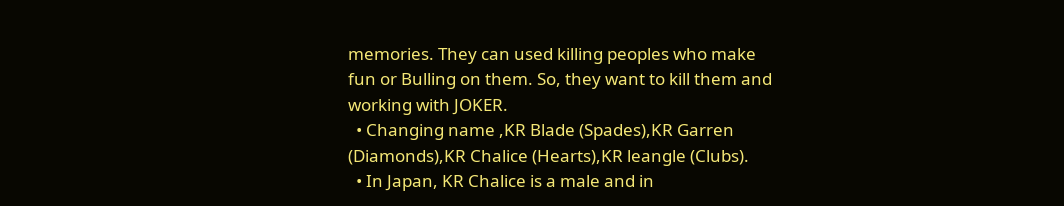memories. They can used killing peoples who make fun or Bulling on them. So, they want to kill them and working with JOKER.
  • Changing name ,KR Blade (Spades),KR Garren (Diamonds),KR Chalice (Hearts),KR leangle (Clubs).
  • In Japan, KR Chalice is a male and in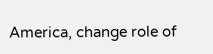America, change role of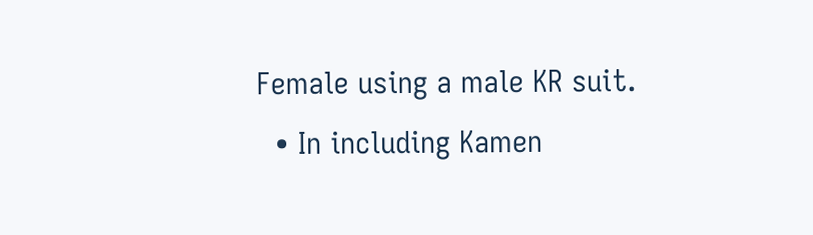Female using a male KR suit.
  • In including Kamen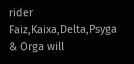rider Faiz,Kaixa,Delta,Psyga & Orga will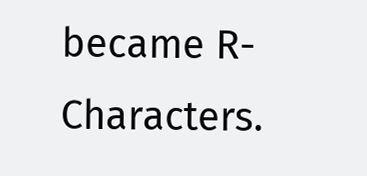became R-Characters.